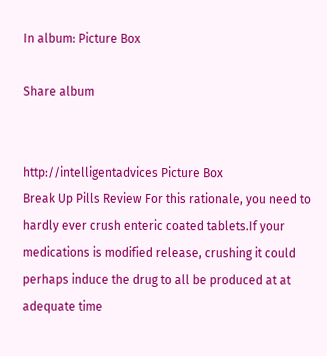In album: Picture Box

Share album


http://intelligentadvices Picture Box
Break Up Pills Review For this rationale, you need to hardly ever crush enteric coated tablets.If your medications is modified release, crushing it could perhaps induce the drug to all be produced at at adequate time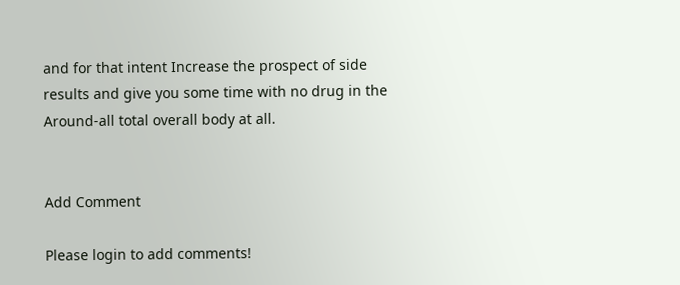and for that intent Increase the prospect of side results and give you some time with no drug in the Around-all total overall body at all.


Add Comment

Please login to add comments!